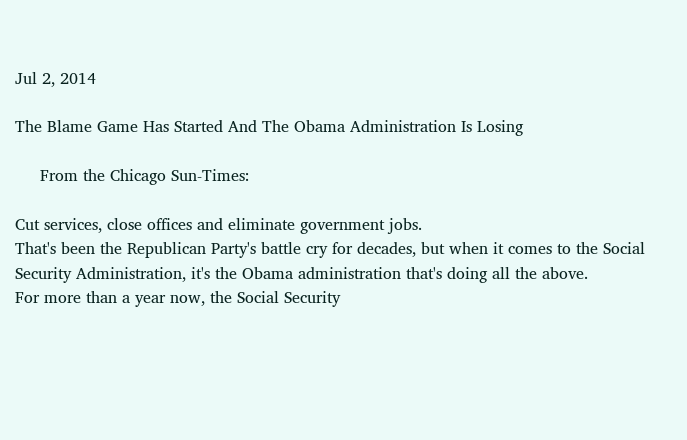Jul 2, 2014

The Blame Game Has Started And The Obama Administration Is Losing

     From the Chicago Sun-Times:

Cut services, close offices and eliminate government jobs.
That's been the Republican Party's battle cry for decades, but when it comes to the Social Security Administration, it's the Obama administration that's doing all the above.
For more than a year now, the Social Security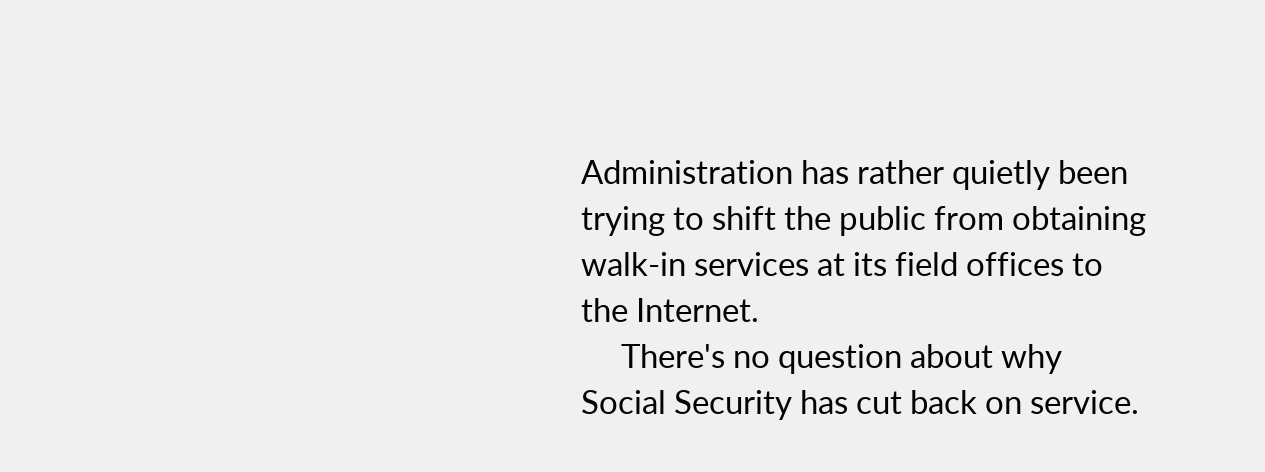Administration has rather quietly been trying to shift the public from obtaining walk-in services at its field offices to the Internet.
     There's no question about why Social Security has cut back on service.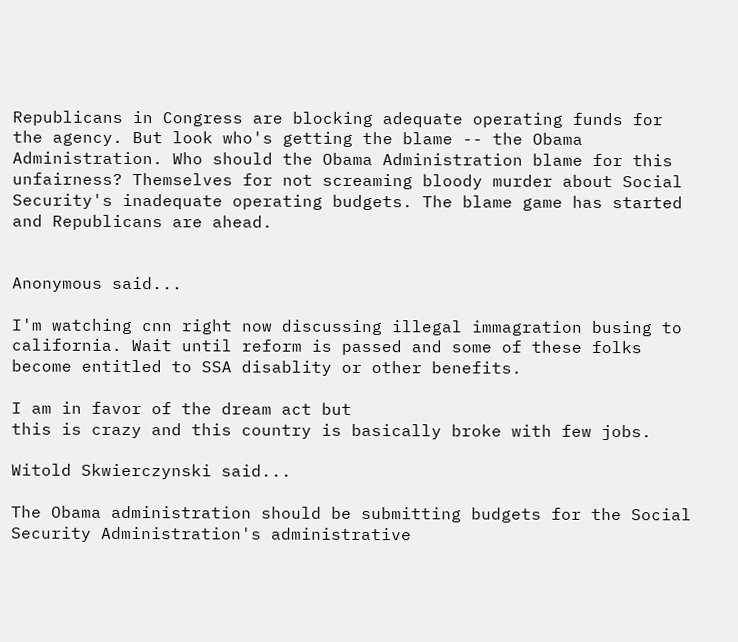Republicans in Congress are blocking adequate operating funds for the agency. But look who's getting the blame -- the Obama Administration. Who should the Obama Administration blame for this unfairness? Themselves for not screaming bloody murder about Social Security's inadequate operating budgets. The blame game has started and Republicans are ahead.


Anonymous said...

I'm watching cnn right now discussing illegal immagration busing to california. Wait until reform is passed and some of these folks become entitled to SSA disablity or other benefits.

I am in favor of the dream act but
this is crazy and this country is basically broke with few jobs.

Witold Skwierczynski said...

The Obama administration should be submitting budgets for the Social Security Administration's administrative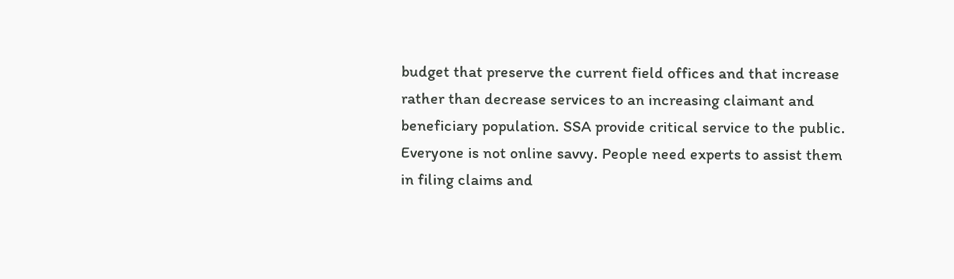budget that preserve the current field offices and that increase rather than decrease services to an increasing claimant and beneficiary population. SSA provide critical service to the public. Everyone is not online savvy. People need experts to assist them in filing claims and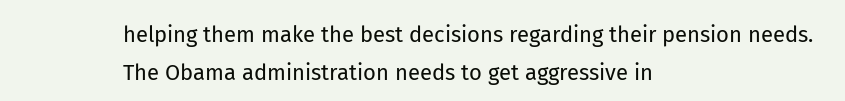helping them make the best decisions regarding their pension needs. The Obama administration needs to get aggressive in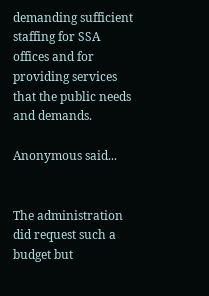demanding sufficient staffing for SSA offices and for providing services that the public needs and demands.

Anonymous said...


The administration did request such a budget but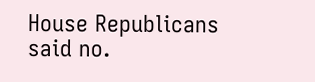House Republicans said no.